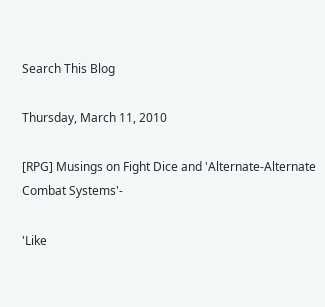Search This Blog

Thursday, March 11, 2010

[RPG] Musings on Fight Dice and 'Alternate-Alternate Combat Systems'-

'Like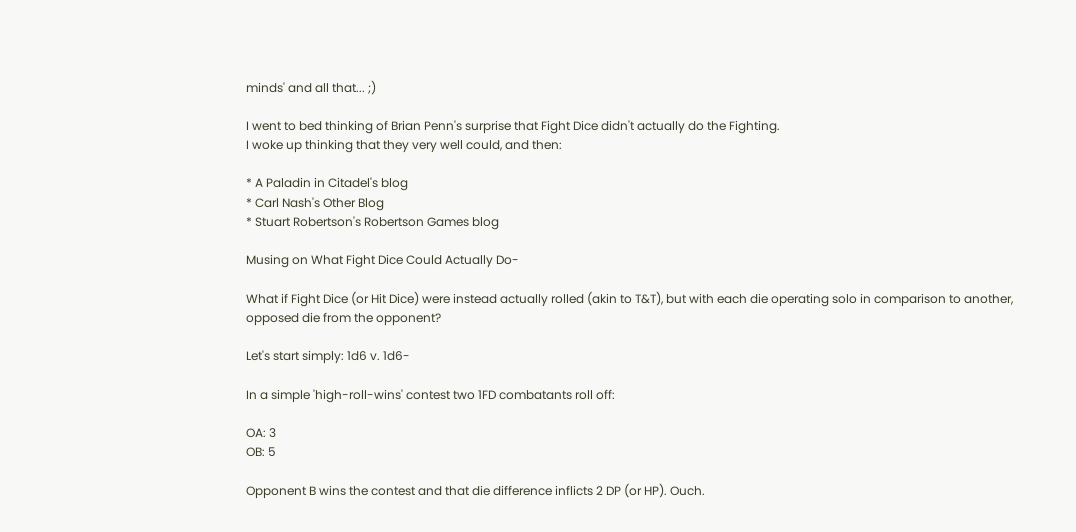minds' and all that... ;)

I went to bed thinking of Brian Penn's surprise that Fight Dice didn't actually do the Fighting.
I woke up thinking that they very well could, and then:

* A Paladin in Citadel's blog
* Carl Nash's Other Blog
* Stuart Robertson's Robertson Games blog

Musing on What Fight Dice Could Actually Do-

What if Fight Dice (or Hit Dice) were instead actually rolled (akin to T&T), but with each die operating solo in comparison to another, opposed die from the opponent?

Let's start simply: 1d6 v. 1d6-

In a simple 'high-roll-wins' contest two 1FD combatants roll off:

OA: 3
OB: 5

Opponent B wins the contest and that die difference inflicts 2 DP (or HP). Ouch.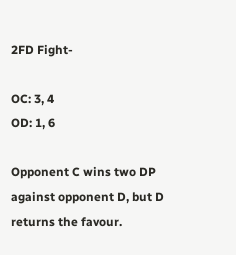2FD Fight-

OC: 3, 4
OD: 1, 6

Opponent C wins two DP against opponent D, but D returns the favour.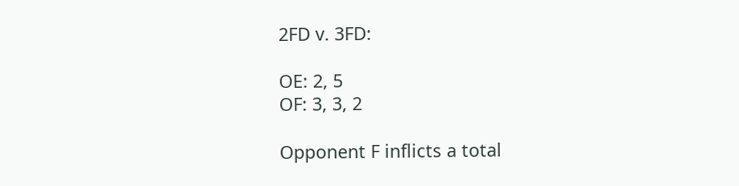2FD v. 3FD:

OE: 2, 5
OF: 3, 3, 2

Opponent F inflicts a total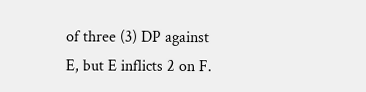of three (3) DP against E, but E inflicts 2 on F.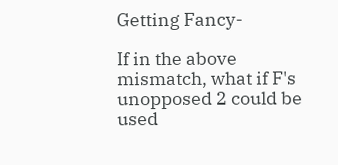Getting Fancy-

If in the above mismatch, what if F's unopposed 2 could be used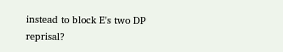instead to block E's two DP reprisal?